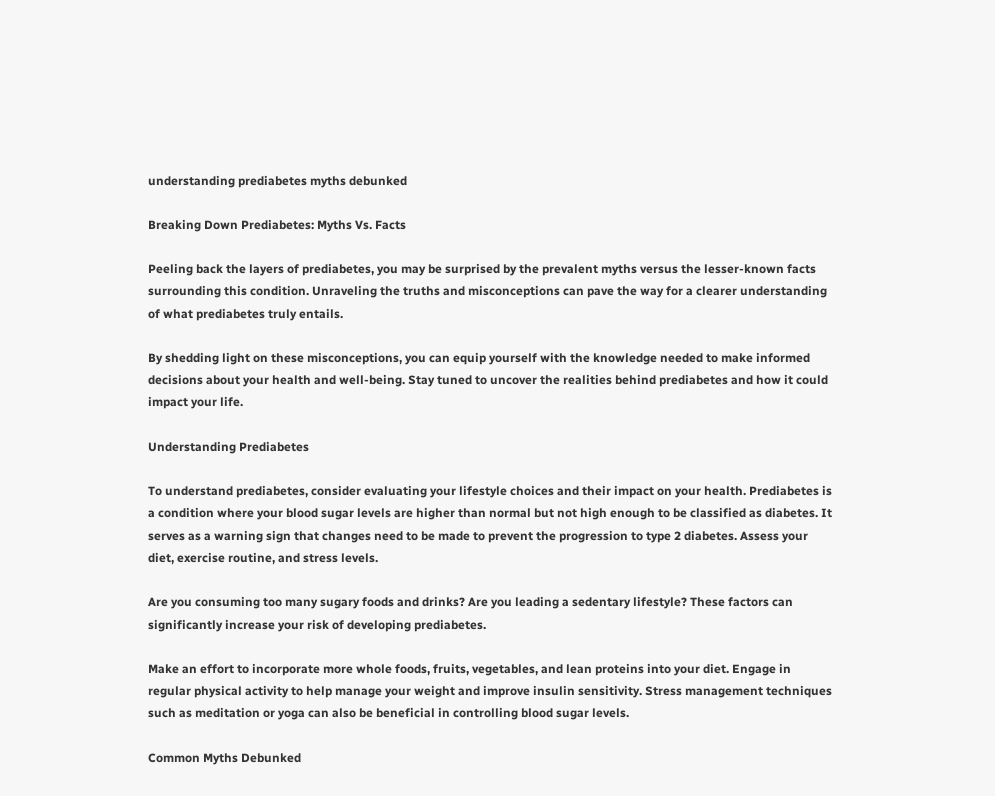understanding prediabetes myths debunked

Breaking Down Prediabetes: Myths Vs. Facts

Peeling back the layers of prediabetes, you may be surprised by the prevalent myths versus the lesser-known facts surrounding this condition. Unraveling the truths and misconceptions can pave the way for a clearer understanding of what prediabetes truly entails.

By shedding light on these misconceptions, you can equip yourself with the knowledge needed to make informed decisions about your health and well-being. Stay tuned to uncover the realities behind prediabetes and how it could impact your life.

Understanding Prediabetes

To understand prediabetes, consider evaluating your lifestyle choices and their impact on your health. Prediabetes is a condition where your blood sugar levels are higher than normal but not high enough to be classified as diabetes. It serves as a warning sign that changes need to be made to prevent the progression to type 2 diabetes. Assess your diet, exercise routine, and stress levels.

Are you consuming too many sugary foods and drinks? Are you leading a sedentary lifestyle? These factors can significantly increase your risk of developing prediabetes.

Make an effort to incorporate more whole foods, fruits, vegetables, and lean proteins into your diet. Engage in regular physical activity to help manage your weight and improve insulin sensitivity. Stress management techniques such as meditation or yoga can also be beneficial in controlling blood sugar levels.

Common Myths Debunked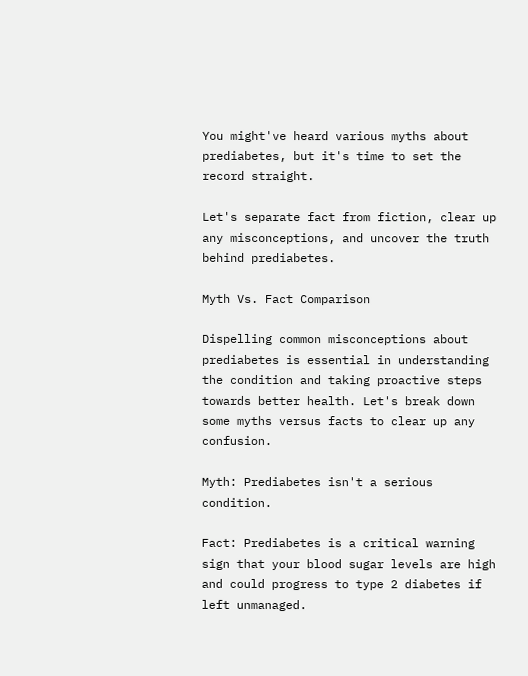You might've heard various myths about prediabetes, but it's time to set the record straight.

Let's separate fact from fiction, clear up any misconceptions, and uncover the truth behind prediabetes.

Myth Vs. Fact Comparison

Dispelling common misconceptions about prediabetes is essential in understanding the condition and taking proactive steps towards better health. Let's break down some myths versus facts to clear up any confusion.

Myth: Prediabetes isn't a serious condition.

Fact: Prediabetes is a critical warning sign that your blood sugar levels are high and could progress to type 2 diabetes if left unmanaged.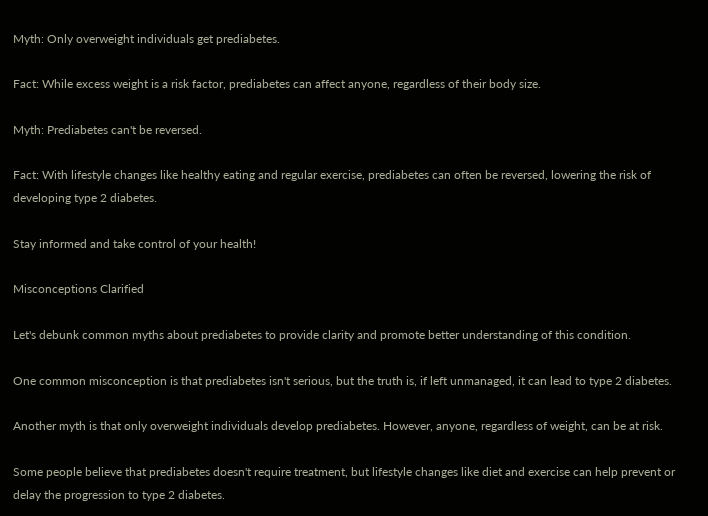Myth: Only overweight individuals get prediabetes.

Fact: While excess weight is a risk factor, prediabetes can affect anyone, regardless of their body size.

Myth: Prediabetes can't be reversed.

Fact: With lifestyle changes like healthy eating and regular exercise, prediabetes can often be reversed, lowering the risk of developing type 2 diabetes.

Stay informed and take control of your health!

Misconceptions Clarified

Let's debunk common myths about prediabetes to provide clarity and promote better understanding of this condition.

One common misconception is that prediabetes isn't serious, but the truth is, if left unmanaged, it can lead to type 2 diabetes.

Another myth is that only overweight individuals develop prediabetes. However, anyone, regardless of weight, can be at risk.

Some people believe that prediabetes doesn't require treatment, but lifestyle changes like diet and exercise can help prevent or delay the progression to type 2 diabetes.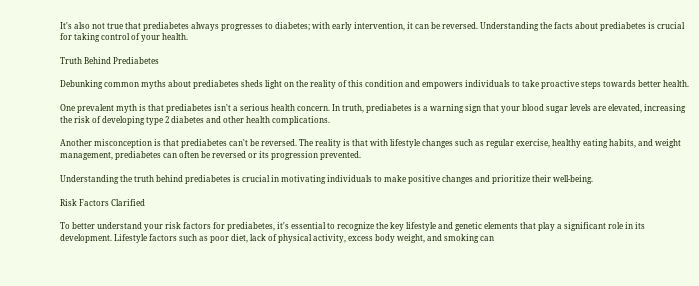It's also not true that prediabetes always progresses to diabetes; with early intervention, it can be reversed. Understanding the facts about prediabetes is crucial for taking control of your health.

Truth Behind Prediabetes

Debunking common myths about prediabetes sheds light on the reality of this condition and empowers individuals to take proactive steps towards better health.

One prevalent myth is that prediabetes isn't a serious health concern. In truth, prediabetes is a warning sign that your blood sugar levels are elevated, increasing the risk of developing type 2 diabetes and other health complications.

Another misconception is that prediabetes can't be reversed. The reality is that with lifestyle changes such as regular exercise, healthy eating habits, and weight management, prediabetes can often be reversed or its progression prevented.

Understanding the truth behind prediabetes is crucial in motivating individuals to make positive changes and prioritize their well-being.

Risk Factors Clarified

To better understand your risk factors for prediabetes, it's essential to recognize the key lifestyle and genetic elements that play a significant role in its development. Lifestyle factors such as poor diet, lack of physical activity, excess body weight, and smoking can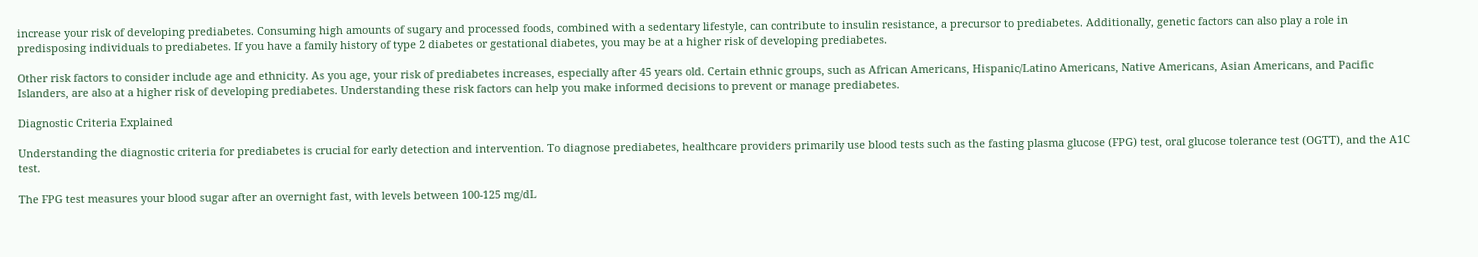increase your risk of developing prediabetes. Consuming high amounts of sugary and processed foods, combined with a sedentary lifestyle, can contribute to insulin resistance, a precursor to prediabetes. Additionally, genetic factors can also play a role in predisposing individuals to prediabetes. If you have a family history of type 2 diabetes or gestational diabetes, you may be at a higher risk of developing prediabetes.

Other risk factors to consider include age and ethnicity. As you age, your risk of prediabetes increases, especially after 45 years old. Certain ethnic groups, such as African Americans, Hispanic/Latino Americans, Native Americans, Asian Americans, and Pacific Islanders, are also at a higher risk of developing prediabetes. Understanding these risk factors can help you make informed decisions to prevent or manage prediabetes.

Diagnostic Criteria Explained

Understanding the diagnostic criteria for prediabetes is crucial for early detection and intervention. To diagnose prediabetes, healthcare providers primarily use blood tests such as the fasting plasma glucose (FPG) test, oral glucose tolerance test (OGTT), and the A1C test.

The FPG test measures your blood sugar after an overnight fast, with levels between 100-125 mg/dL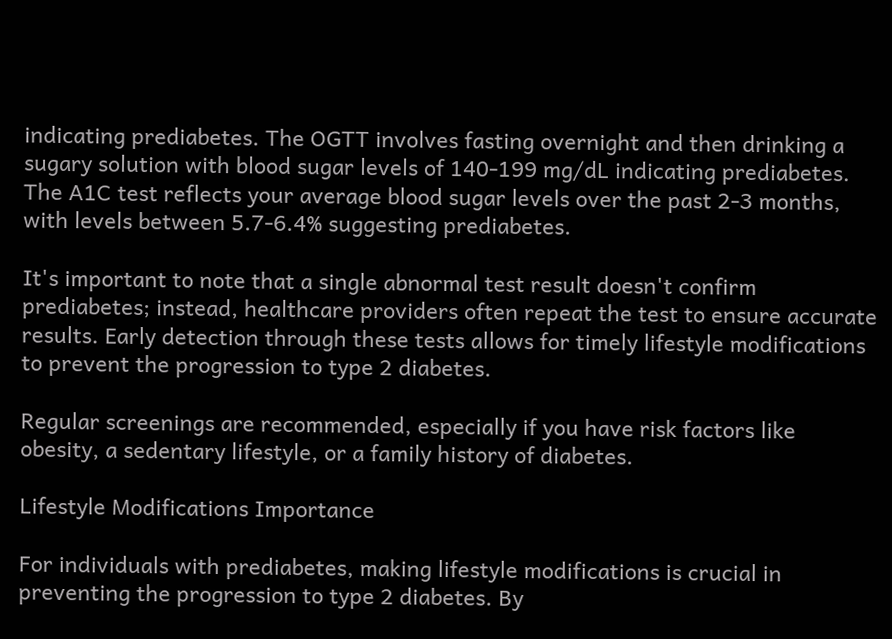indicating prediabetes. The OGTT involves fasting overnight and then drinking a sugary solution with blood sugar levels of 140-199 mg/dL indicating prediabetes. The A1C test reflects your average blood sugar levels over the past 2-3 months, with levels between 5.7-6.4% suggesting prediabetes.

It's important to note that a single abnormal test result doesn't confirm prediabetes; instead, healthcare providers often repeat the test to ensure accurate results. Early detection through these tests allows for timely lifestyle modifications to prevent the progression to type 2 diabetes.

Regular screenings are recommended, especially if you have risk factors like obesity, a sedentary lifestyle, or a family history of diabetes.

Lifestyle Modifications Importance

For individuals with prediabetes, making lifestyle modifications is crucial in preventing the progression to type 2 diabetes. By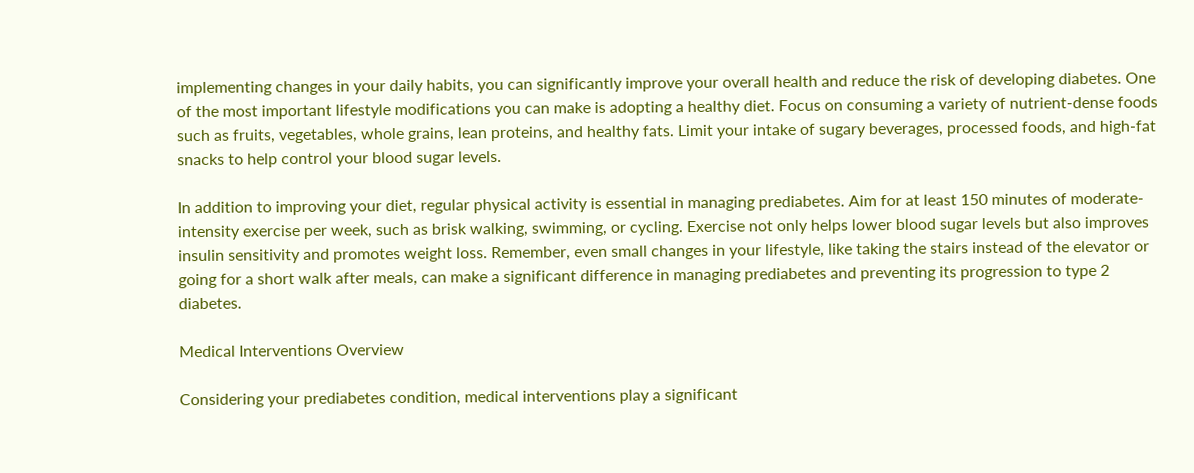implementing changes in your daily habits, you can significantly improve your overall health and reduce the risk of developing diabetes. One of the most important lifestyle modifications you can make is adopting a healthy diet. Focus on consuming a variety of nutrient-dense foods such as fruits, vegetables, whole grains, lean proteins, and healthy fats. Limit your intake of sugary beverages, processed foods, and high-fat snacks to help control your blood sugar levels.

In addition to improving your diet, regular physical activity is essential in managing prediabetes. Aim for at least 150 minutes of moderate-intensity exercise per week, such as brisk walking, swimming, or cycling. Exercise not only helps lower blood sugar levels but also improves insulin sensitivity and promotes weight loss. Remember, even small changes in your lifestyle, like taking the stairs instead of the elevator or going for a short walk after meals, can make a significant difference in managing prediabetes and preventing its progression to type 2 diabetes.

Medical Interventions Overview

Considering your prediabetes condition, medical interventions play a significant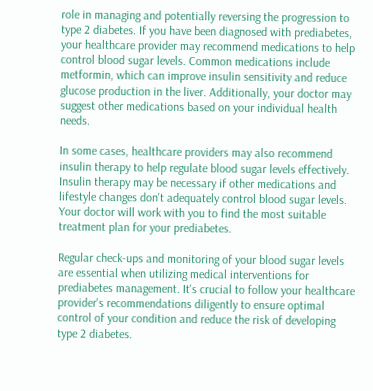role in managing and potentially reversing the progression to type 2 diabetes. If you have been diagnosed with prediabetes, your healthcare provider may recommend medications to help control blood sugar levels. Common medications include metformin, which can improve insulin sensitivity and reduce glucose production in the liver. Additionally, your doctor may suggest other medications based on your individual health needs.

In some cases, healthcare providers may also recommend insulin therapy to help regulate blood sugar levels effectively. Insulin therapy may be necessary if other medications and lifestyle changes don't adequately control blood sugar levels. Your doctor will work with you to find the most suitable treatment plan for your prediabetes.

Regular check-ups and monitoring of your blood sugar levels are essential when utilizing medical interventions for prediabetes management. It's crucial to follow your healthcare provider's recommendations diligently to ensure optimal control of your condition and reduce the risk of developing type 2 diabetes.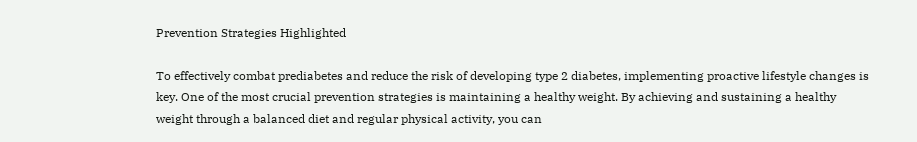Prevention Strategies Highlighted

To effectively combat prediabetes and reduce the risk of developing type 2 diabetes, implementing proactive lifestyle changes is key. One of the most crucial prevention strategies is maintaining a healthy weight. By achieving and sustaining a healthy weight through a balanced diet and regular physical activity, you can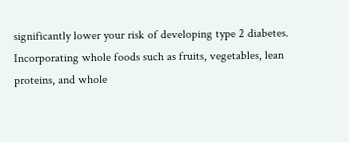significantly lower your risk of developing type 2 diabetes. Incorporating whole foods such as fruits, vegetables, lean proteins, and whole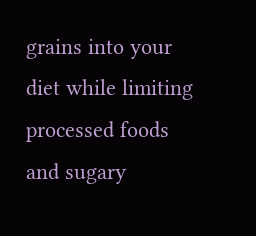grains into your diet while limiting processed foods and sugary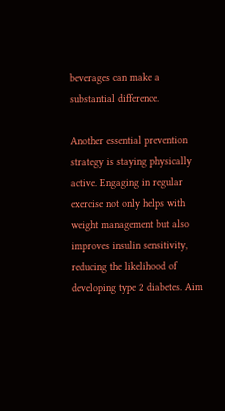beverages can make a substantial difference.

Another essential prevention strategy is staying physically active. Engaging in regular exercise not only helps with weight management but also improves insulin sensitivity, reducing the likelihood of developing type 2 diabetes. Aim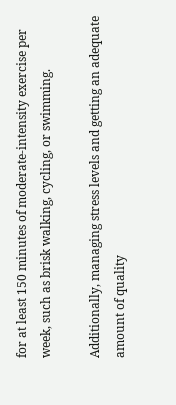for at least 150 minutes of moderate-intensity exercise per week, such as brisk walking, cycling, or swimming.

Additionally, managing stress levels and getting an adequate amount of quality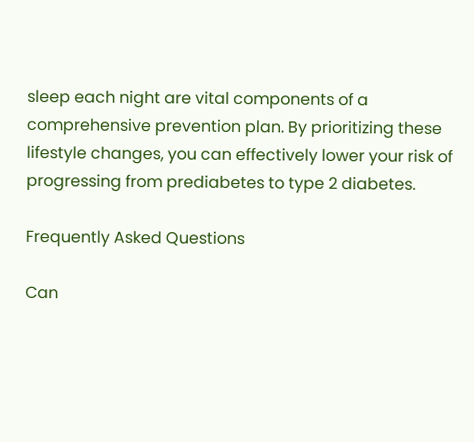sleep each night are vital components of a comprehensive prevention plan. By prioritizing these lifestyle changes, you can effectively lower your risk of progressing from prediabetes to type 2 diabetes.

Frequently Asked Questions

Can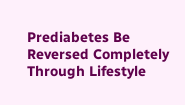Prediabetes Be Reversed Completely Through Lifestyle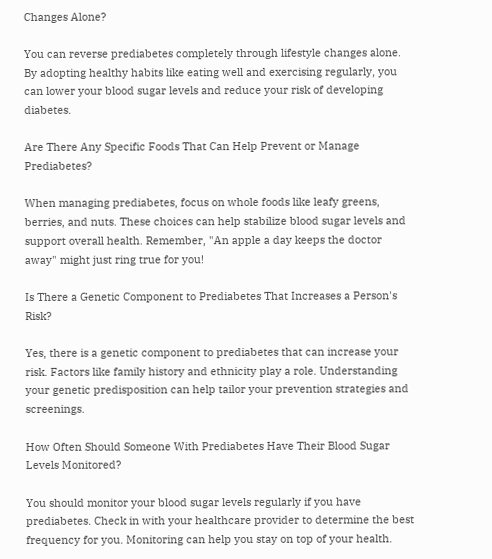Changes Alone?

You can reverse prediabetes completely through lifestyle changes alone. By adopting healthy habits like eating well and exercising regularly, you can lower your blood sugar levels and reduce your risk of developing diabetes.

Are There Any Specific Foods That Can Help Prevent or Manage Prediabetes?

When managing prediabetes, focus on whole foods like leafy greens, berries, and nuts. These choices can help stabilize blood sugar levels and support overall health. Remember, "An apple a day keeps the doctor away" might just ring true for you!

Is There a Genetic Component to Prediabetes That Increases a Person's Risk?

Yes, there is a genetic component to prediabetes that can increase your risk. Factors like family history and ethnicity play a role. Understanding your genetic predisposition can help tailor your prevention strategies and screenings.

How Often Should Someone With Prediabetes Have Their Blood Sugar Levels Monitored?

You should monitor your blood sugar levels regularly if you have prediabetes. Check in with your healthcare provider to determine the best frequency for you. Monitoring can help you stay on top of your health.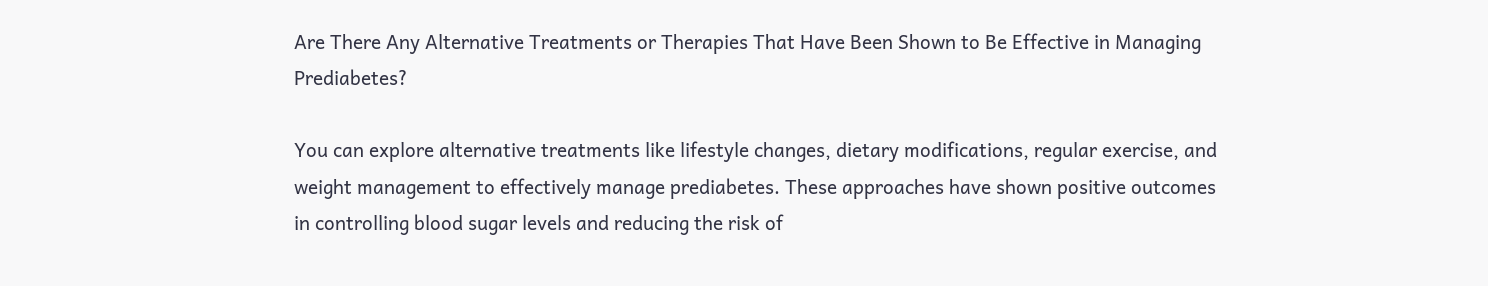Are There Any Alternative Treatments or Therapies That Have Been Shown to Be Effective in Managing Prediabetes?

You can explore alternative treatments like lifestyle changes, dietary modifications, regular exercise, and weight management to effectively manage prediabetes. These approaches have shown positive outcomes in controlling blood sugar levels and reducing the risk of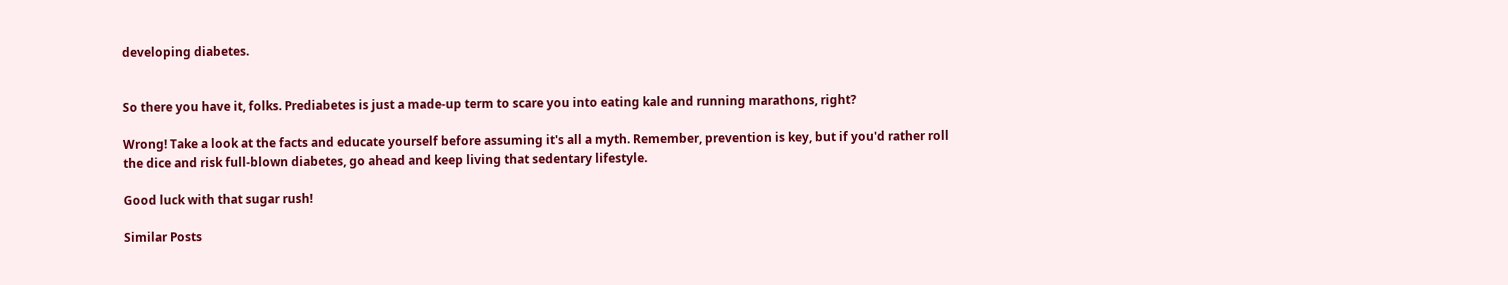developing diabetes.


So there you have it, folks. Prediabetes is just a made-up term to scare you into eating kale and running marathons, right?

Wrong! Take a look at the facts and educate yourself before assuming it's all a myth. Remember, prevention is key, but if you'd rather roll the dice and risk full-blown diabetes, go ahead and keep living that sedentary lifestyle.

Good luck with that sugar rush!

Similar Posts